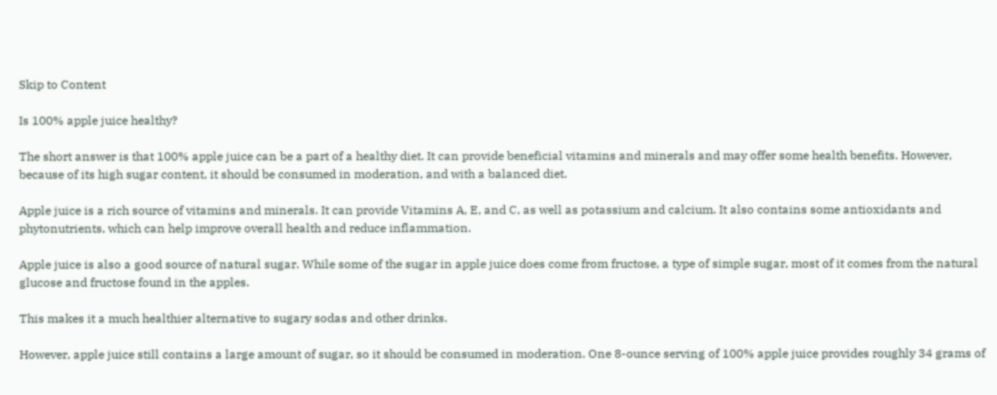Skip to Content

Is 100% apple juice healthy?

The short answer is that 100% apple juice can be a part of a healthy diet. It can provide beneficial vitamins and minerals and may offer some health benefits. However, because of its high sugar content, it should be consumed in moderation, and with a balanced diet.

Apple juice is a rich source of vitamins and minerals. It can provide Vitamins A, E, and C, as well as potassium and calcium. It also contains some antioxidants and phytonutrients, which can help improve overall health and reduce inflammation.

Apple juice is also a good source of natural sugar. While some of the sugar in apple juice does come from fructose, a type of simple sugar, most of it comes from the natural glucose and fructose found in the apples.

This makes it a much healthier alternative to sugary sodas and other drinks.

However, apple juice still contains a large amount of sugar, so it should be consumed in moderation. One 8-ounce serving of 100% apple juice provides roughly 34 grams of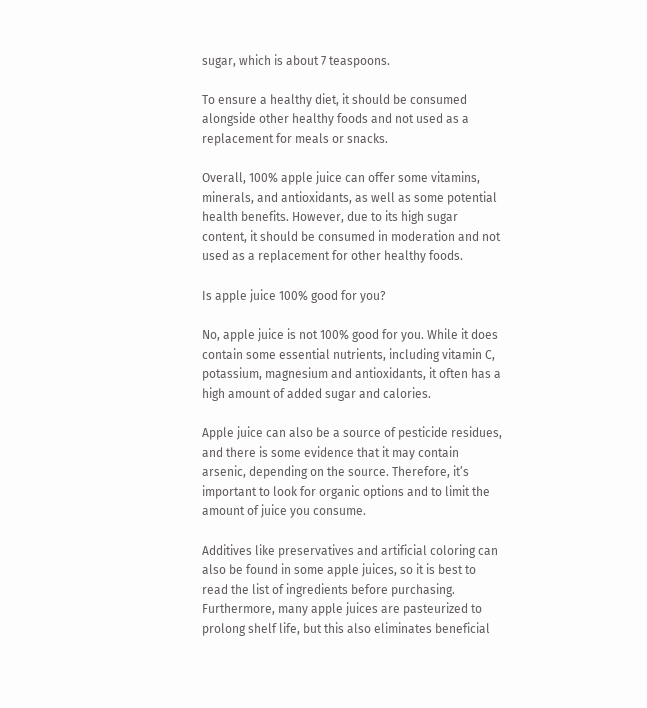sugar, which is about 7 teaspoons.

To ensure a healthy diet, it should be consumed alongside other healthy foods and not used as a replacement for meals or snacks.

Overall, 100% apple juice can offer some vitamins, minerals, and antioxidants, as well as some potential health benefits. However, due to its high sugar content, it should be consumed in moderation and not used as a replacement for other healthy foods.

Is apple juice 100% good for you?

No, apple juice is not 100% good for you. While it does contain some essential nutrients, including vitamin C, potassium, magnesium and antioxidants, it often has a high amount of added sugar and calories.

Apple juice can also be a source of pesticide residues, and there is some evidence that it may contain arsenic, depending on the source. Therefore, it’s important to look for organic options and to limit the amount of juice you consume.

Additives like preservatives and artificial coloring can also be found in some apple juices, so it is best to read the list of ingredients before purchasing. Furthermore, many apple juices are pasteurized to prolong shelf life, but this also eliminates beneficial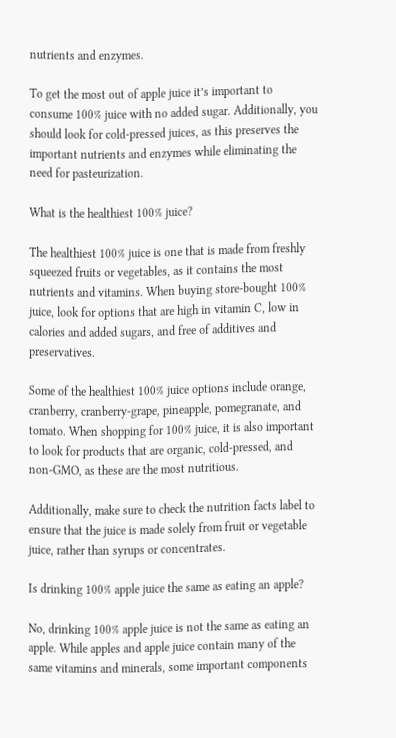nutrients and enzymes.

To get the most out of apple juice it’s important to consume 100% juice with no added sugar. Additionally, you should look for cold-pressed juices, as this preserves the important nutrients and enzymes while eliminating the need for pasteurization.

What is the healthiest 100% juice?

The healthiest 100% juice is one that is made from freshly squeezed fruits or vegetables, as it contains the most nutrients and vitamins. When buying store-bought 100% juice, look for options that are high in vitamin C, low in calories and added sugars, and free of additives and preservatives.

Some of the healthiest 100% juice options include orange, cranberry, cranberry-grape, pineapple, pomegranate, and tomato. When shopping for 100% juice, it is also important to look for products that are organic, cold-pressed, and non-GMO, as these are the most nutritious.

Additionally, make sure to check the nutrition facts label to ensure that the juice is made solely from fruit or vegetable juice, rather than syrups or concentrates.

Is drinking 100% apple juice the same as eating an apple?

No, drinking 100% apple juice is not the same as eating an apple. While apples and apple juice contain many of the same vitamins and minerals, some important components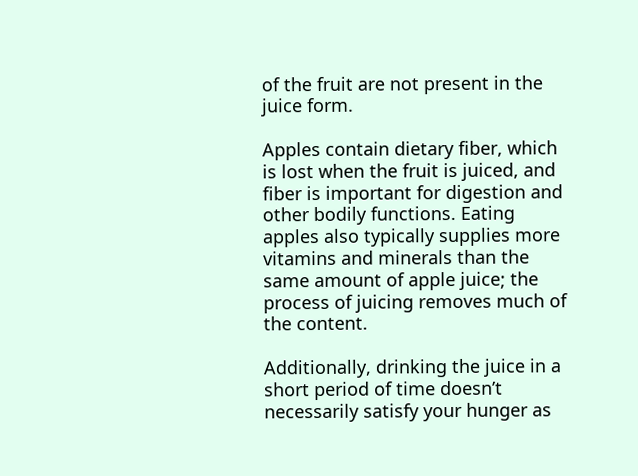of the fruit are not present in the juice form.

Apples contain dietary fiber, which is lost when the fruit is juiced, and fiber is important for digestion and other bodily functions. Eating apples also typically supplies more vitamins and minerals than the same amount of apple juice; the process of juicing removes much of the content.

Additionally, drinking the juice in a short period of time doesn’t necessarily satisfy your hunger as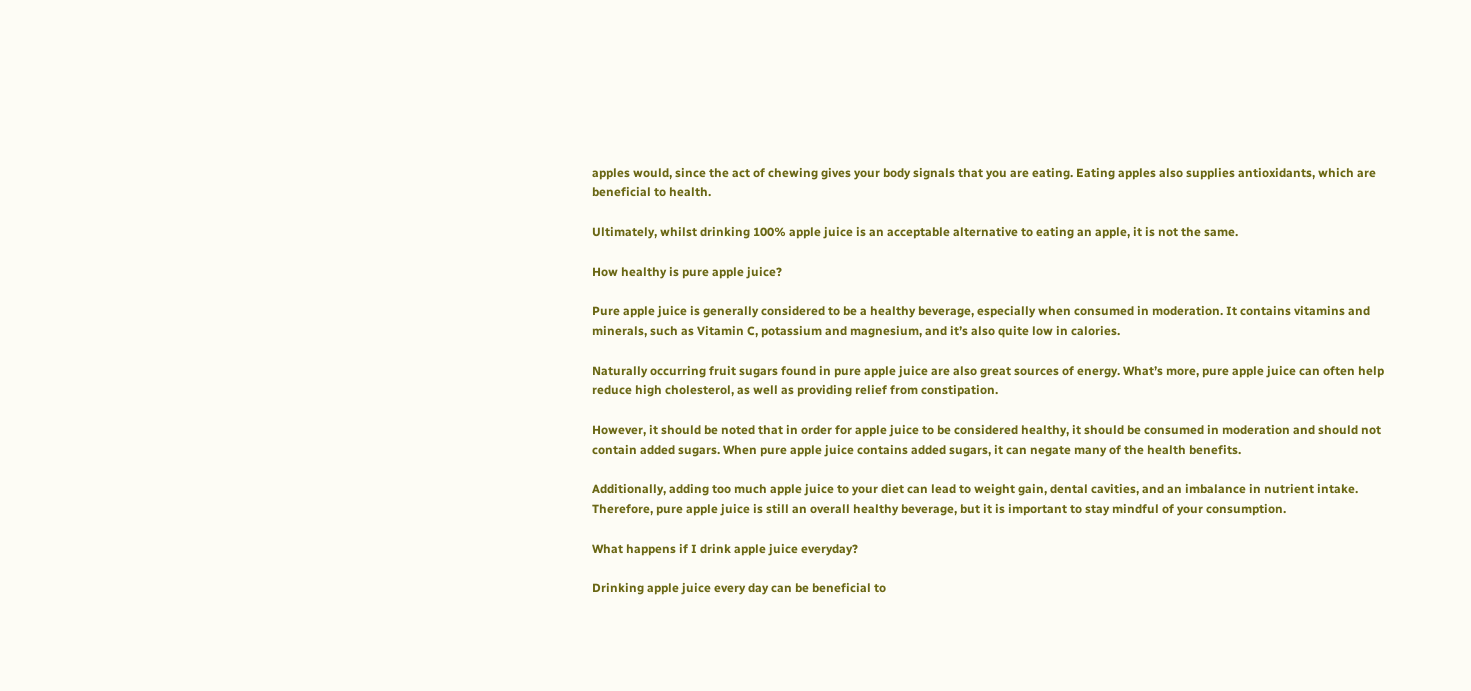apples would, since the act of chewing gives your body signals that you are eating. Eating apples also supplies antioxidants, which are beneficial to health.

Ultimately, whilst drinking 100% apple juice is an acceptable alternative to eating an apple, it is not the same.

How healthy is pure apple juice?

Pure apple juice is generally considered to be a healthy beverage, especially when consumed in moderation. It contains vitamins and minerals, such as Vitamin C, potassium and magnesium, and it’s also quite low in calories.

Naturally occurring fruit sugars found in pure apple juice are also great sources of energy. What’s more, pure apple juice can often help reduce high cholesterol, as well as providing relief from constipation.

However, it should be noted that in order for apple juice to be considered healthy, it should be consumed in moderation and should not contain added sugars. When pure apple juice contains added sugars, it can negate many of the health benefits.

Additionally, adding too much apple juice to your diet can lead to weight gain, dental cavities, and an imbalance in nutrient intake. Therefore, pure apple juice is still an overall healthy beverage, but it is important to stay mindful of your consumption.

What happens if I drink apple juice everyday?

Drinking apple juice every day can be beneficial to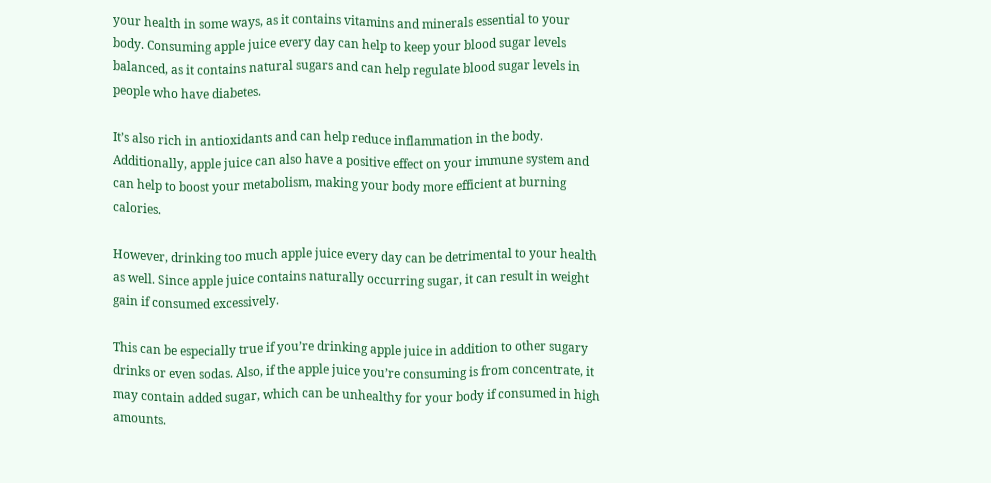your health in some ways, as it contains vitamins and minerals essential to your body. Consuming apple juice every day can help to keep your blood sugar levels balanced, as it contains natural sugars and can help regulate blood sugar levels in people who have diabetes.

It’s also rich in antioxidants and can help reduce inflammation in the body. Additionally, apple juice can also have a positive effect on your immune system and can help to boost your metabolism, making your body more efficient at burning calories.

However, drinking too much apple juice every day can be detrimental to your health as well. Since apple juice contains naturally occurring sugar, it can result in weight gain if consumed excessively.

This can be especially true if you’re drinking apple juice in addition to other sugary drinks or even sodas. Also, if the apple juice you’re consuming is from concentrate, it may contain added sugar, which can be unhealthy for your body if consumed in high amounts.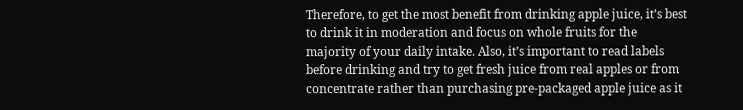Therefore, to get the most benefit from drinking apple juice, it’s best to drink it in moderation and focus on whole fruits for the majority of your daily intake. Also, it’s important to read labels before drinking and try to get fresh juice from real apples or from concentrate rather than purchasing pre-packaged apple juice as it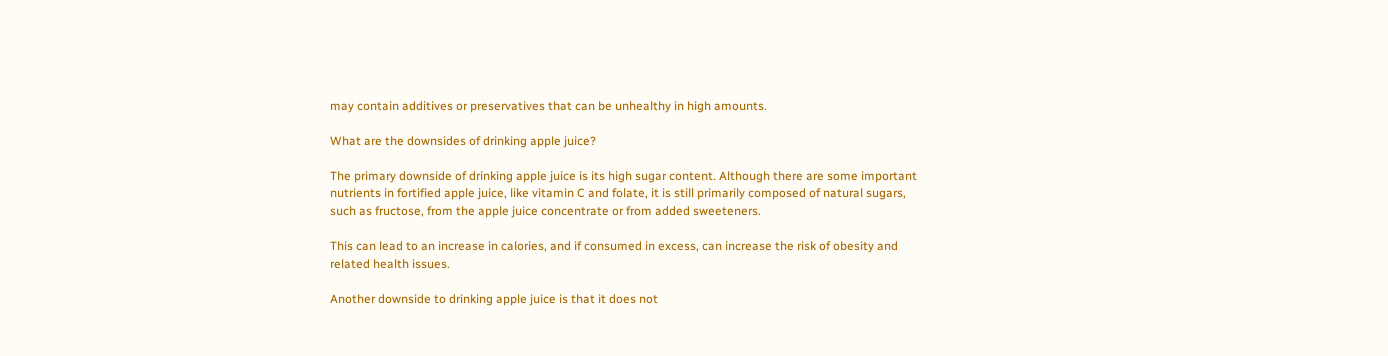may contain additives or preservatives that can be unhealthy in high amounts.

What are the downsides of drinking apple juice?

The primary downside of drinking apple juice is its high sugar content. Although there are some important nutrients in fortified apple juice, like vitamin C and folate, it is still primarily composed of natural sugars, such as fructose, from the apple juice concentrate or from added sweeteners.

This can lead to an increase in calories, and if consumed in excess, can increase the risk of obesity and related health issues.

Another downside to drinking apple juice is that it does not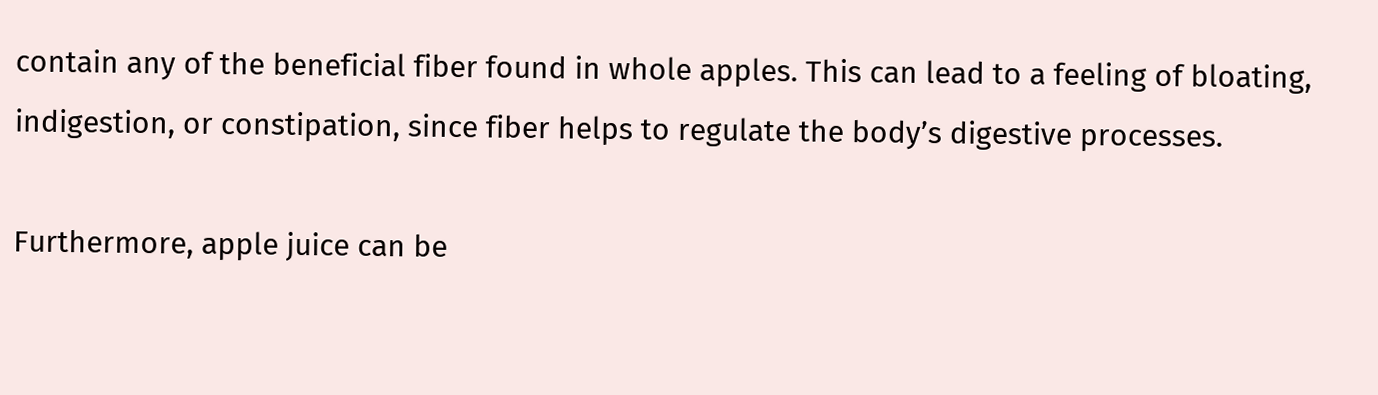contain any of the beneficial fiber found in whole apples. This can lead to a feeling of bloating, indigestion, or constipation, since fiber helps to regulate the body’s digestive processes.

Furthermore, apple juice can be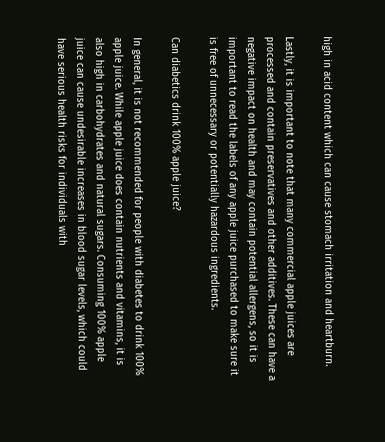high in acid content which can cause stomach irritation and heartburn.

Lastly, it is important to note that many commercial apple juices are processed and contain preservatives and other additives. These can have a negative impact on health and may contain potential allergens, so it is important to read the labels of any apple juice purchased to make sure it is free of unnecessary or potentially hazardous ingredients.

Can diabetics drink 100% apple juice?

In general, it is not recommended for people with diabetes to drink 100% apple juice. While apple juice does contain nutrients and vitamins, it is also high in carbohydrates and natural sugars. Consuming 100% apple juice can cause undesirable increases in blood sugar levels, which could have serious health risks for individuals with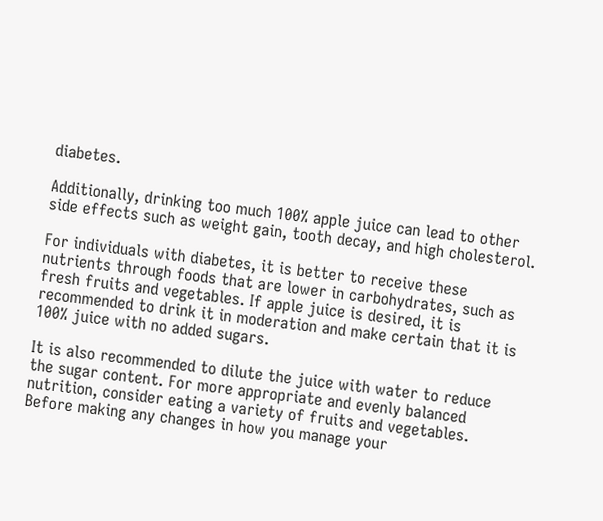diabetes.

Additionally, drinking too much 100% apple juice can lead to other side effects such as weight gain, tooth decay, and high cholesterol.

For individuals with diabetes, it is better to receive these nutrients through foods that are lower in carbohydrates, such as fresh fruits and vegetables. If apple juice is desired, it is recommended to drink it in moderation and make certain that it is 100% juice with no added sugars.

It is also recommended to dilute the juice with water to reduce the sugar content. For more appropriate and evenly balanced nutrition, consider eating a variety of fruits and vegetables. Before making any changes in how you manage your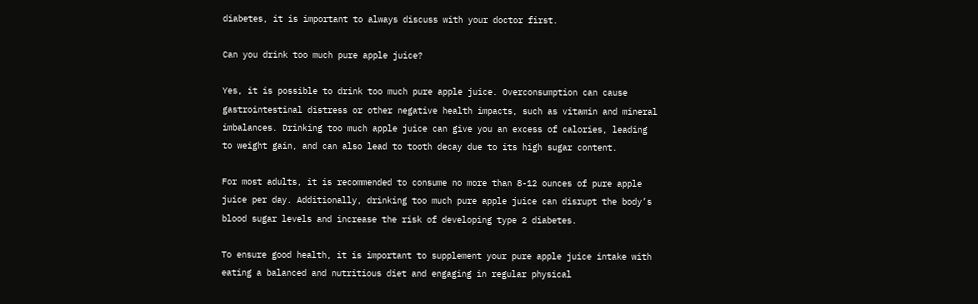diabetes, it is important to always discuss with your doctor first.

Can you drink too much pure apple juice?

Yes, it is possible to drink too much pure apple juice. Overconsumption can cause gastrointestinal distress or other negative health impacts, such as vitamin and mineral imbalances. Drinking too much apple juice can give you an excess of calories, leading to weight gain, and can also lead to tooth decay due to its high sugar content.

For most adults, it is recommended to consume no more than 8-12 ounces of pure apple juice per day. Additionally, drinking too much pure apple juice can disrupt the body’s blood sugar levels and increase the risk of developing type 2 diabetes.

To ensure good health, it is important to supplement your pure apple juice intake with eating a balanced and nutritious diet and engaging in regular physical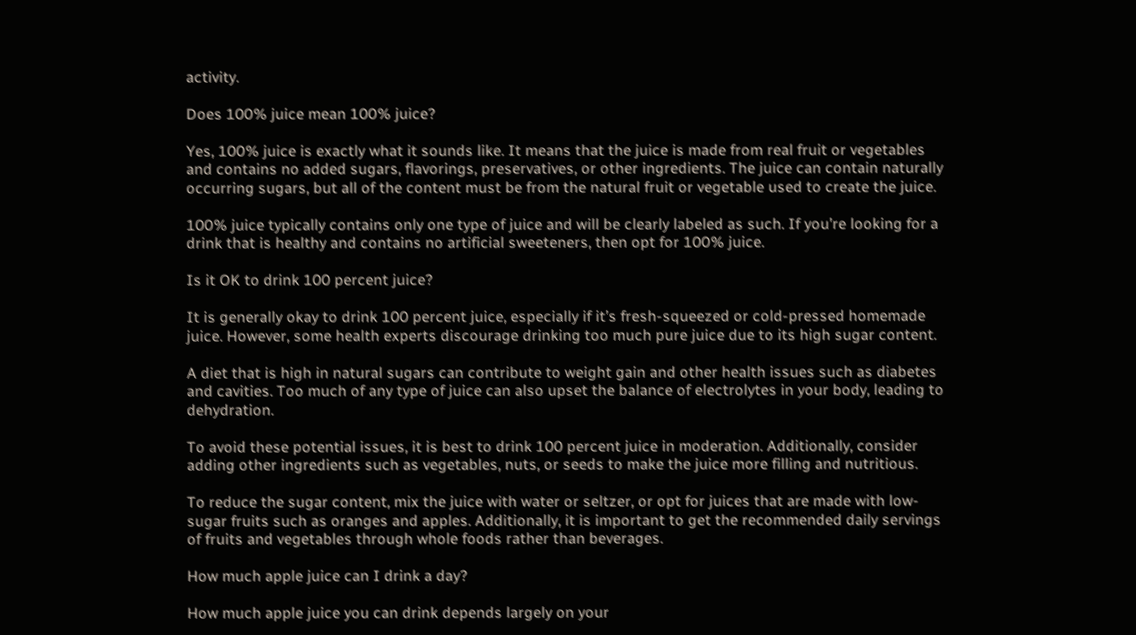activity.

Does 100% juice mean 100% juice?

Yes, 100% juice is exactly what it sounds like. It means that the juice is made from real fruit or vegetables and contains no added sugars, flavorings, preservatives, or other ingredients. The juice can contain naturally occurring sugars, but all of the content must be from the natural fruit or vegetable used to create the juice.

100% juice typically contains only one type of juice and will be clearly labeled as such. If you’re looking for a drink that is healthy and contains no artificial sweeteners, then opt for 100% juice.

Is it OK to drink 100 percent juice?

It is generally okay to drink 100 percent juice, especially if it’s fresh-squeezed or cold-pressed homemade juice. However, some health experts discourage drinking too much pure juice due to its high sugar content.

A diet that is high in natural sugars can contribute to weight gain and other health issues such as diabetes and cavities. Too much of any type of juice can also upset the balance of electrolytes in your body, leading to dehydration.

To avoid these potential issues, it is best to drink 100 percent juice in moderation. Additionally, consider adding other ingredients such as vegetables, nuts, or seeds to make the juice more filling and nutritious.

To reduce the sugar content, mix the juice with water or seltzer, or opt for juices that are made with low-sugar fruits such as oranges and apples. Additionally, it is important to get the recommended daily servings of fruits and vegetables through whole foods rather than beverages.

How much apple juice can I drink a day?

How much apple juice you can drink depends largely on your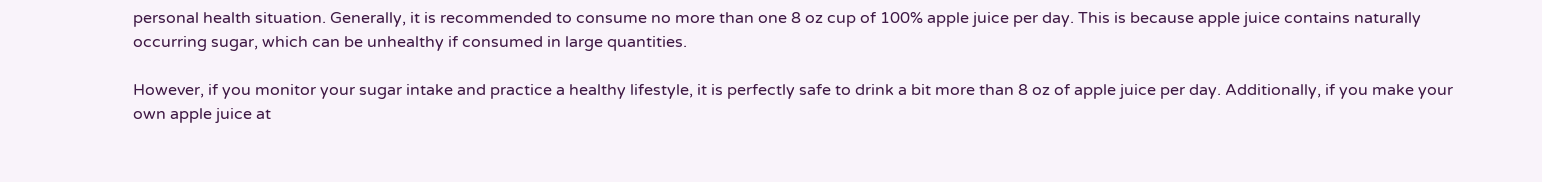personal health situation. Generally, it is recommended to consume no more than one 8 oz cup of 100% apple juice per day. This is because apple juice contains naturally occurring sugar, which can be unhealthy if consumed in large quantities.

However, if you monitor your sugar intake and practice a healthy lifestyle, it is perfectly safe to drink a bit more than 8 oz of apple juice per day. Additionally, if you make your own apple juice at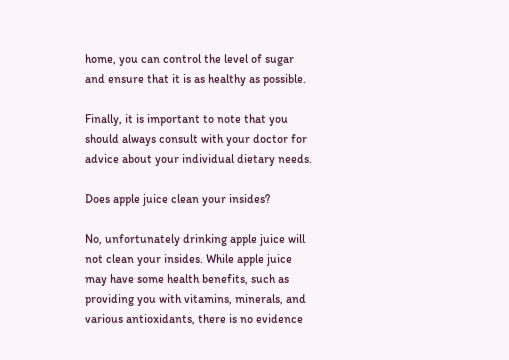home, you can control the level of sugar and ensure that it is as healthy as possible.

Finally, it is important to note that you should always consult with your doctor for advice about your individual dietary needs.

Does apple juice clean your insides?

No, unfortunately drinking apple juice will not clean your insides. While apple juice may have some health benefits, such as providing you with vitamins, minerals, and various antioxidants, there is no evidence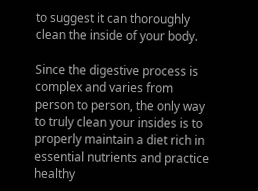to suggest it can thoroughly clean the inside of your body.

Since the digestive process is complex and varies from person to person, the only way to truly clean your insides is to properly maintain a diet rich in essential nutrients and practice healthy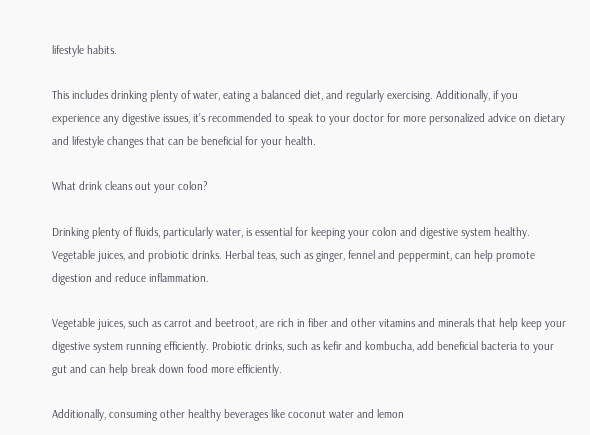lifestyle habits.

This includes drinking plenty of water, eating a balanced diet, and regularly exercising. Additionally, if you experience any digestive issues, it’s recommended to speak to your doctor for more personalized advice on dietary and lifestyle changes that can be beneficial for your health.

What drink cleans out your colon?

Drinking plenty of fluids, particularly water, is essential for keeping your colon and digestive system healthy. Vegetable juices, and probiotic drinks. Herbal teas, such as ginger, fennel and peppermint, can help promote digestion and reduce inflammation.

Vegetable juices, such as carrot and beetroot, are rich in fiber and other vitamins and minerals that help keep your digestive system running efficiently. Probiotic drinks, such as kefir and kombucha, add beneficial bacteria to your gut and can help break down food more efficiently.

Additionally, consuming other healthy beverages like coconut water and lemon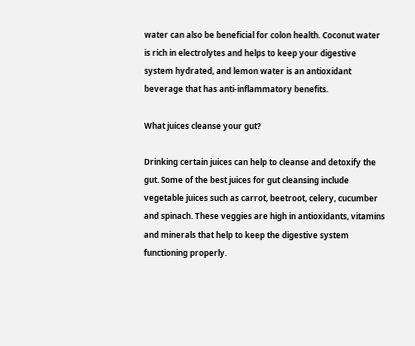water can also be beneficial for colon health. Coconut water is rich in electrolytes and helps to keep your digestive system hydrated, and lemon water is an antioxidant beverage that has anti-inflammatory benefits.

What juices cleanse your gut?

Drinking certain juices can help to cleanse and detoxify the gut. Some of the best juices for gut cleansing include vegetable juices such as carrot, beetroot, celery, cucumber and spinach. These veggies are high in antioxidants, vitamins and minerals that help to keep the digestive system functioning properly.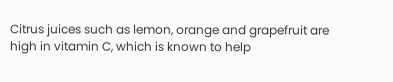Citrus juices such as lemon, orange and grapefruit are high in vitamin C, which is known to help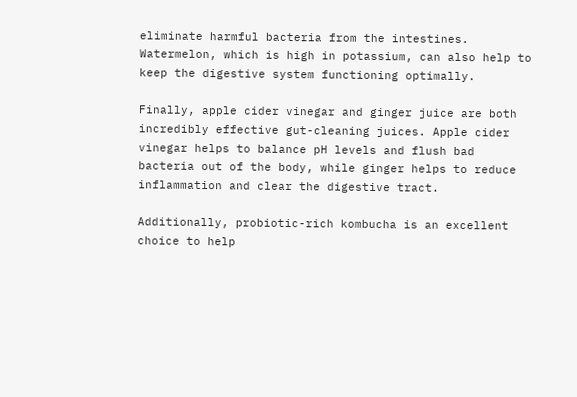eliminate harmful bacteria from the intestines. Watermelon, which is high in potassium, can also help to keep the digestive system functioning optimally.

Finally, apple cider vinegar and ginger juice are both incredibly effective gut-cleaning juices. Apple cider vinegar helps to balance pH levels and flush bad bacteria out of the body, while ginger helps to reduce inflammation and clear the digestive tract.

Additionally, probiotic-rich kombucha is an excellent choice to help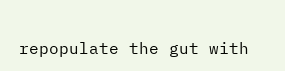repopulate the gut with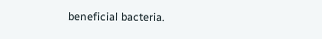beneficial bacteria.